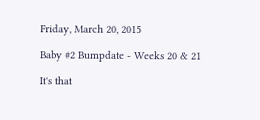Friday, March 20, 2015

Baby #2 Bumpdate - Weeks 20 & 21

It's that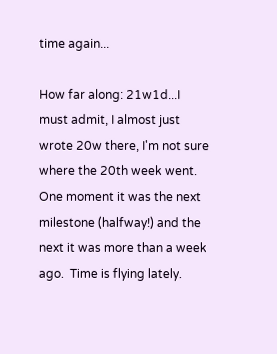time again...

How far along: 21w1d...I must admit, I almost just wrote 20w there, I'm not sure where the 20th week went.  One moment it was the next milestone (halfway!) and the next it was more than a week ago.  Time is flying lately.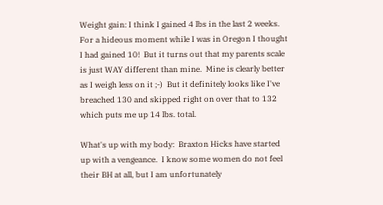Weight gain: I think I gained 4 lbs in the last 2 weeks.  For a hideous moment while I was in Oregon I thought I had gained 10!  But it turns out that my parents scale is just WAY different than mine.  Mine is clearly better as I weigh less on it ;-)  But it definitely looks like I've breached 130 and skipped right on over that to 132 which puts me up 14 lbs. total.

What's up with my body:  Braxton Hicks have started up with a vengeance.  I know some women do not feel their BH at all, but I am unfortunately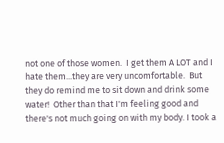not one of those women.  I get them A LOT and I hate them...they are very uncomfortable.  But they do remind me to sit down and drink some water!  Other than that I'm feeling good and there's not much going on with my body. I took a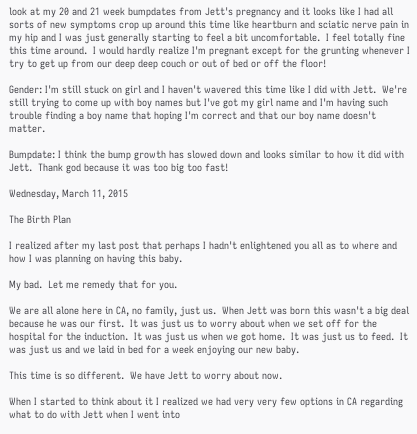look at my 20 and 21 week bumpdates from Jett's pregnancy and it looks like I had all sorts of new symptoms crop up around this time like heartburn and sciatic nerve pain in my hip and I was just generally starting to feel a bit uncomfortable.  I feel totally fine this time around.  I would hardly realize I'm pregnant except for the grunting whenever I try to get up from our deep deep couch or out of bed or off the floor!

Gender: I'm still stuck on girl and I haven't wavered this time like I did with Jett.  We're still trying to come up with boy names but I've got my girl name and I'm having such trouble finding a boy name that hoping I'm correct and that our boy name doesn't matter.

Bumpdate: I think the bump growth has slowed down and looks similar to how it did with Jett.  Thank god because it was too big too fast!

Wednesday, March 11, 2015

The Birth Plan

I realized after my last post that perhaps I hadn't enlightened you all as to where and how I was planning on having this baby.

My bad.  Let me remedy that for you.

We are all alone here in CA, no family, just us.  When Jett was born this wasn't a big deal because he was our first.  It was just us to worry about when we set off for the hospital for the induction.  It was just us when we got home.  It was just us to feed.  It was just us and we laid in bed for a week enjoying our new baby.

This time is so different.  We have Jett to worry about now.

When I started to think about it I realized we had very very few options in CA regarding what to do with Jett when I went into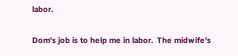labor.

Dom's job is to help me in labor.  The midwife's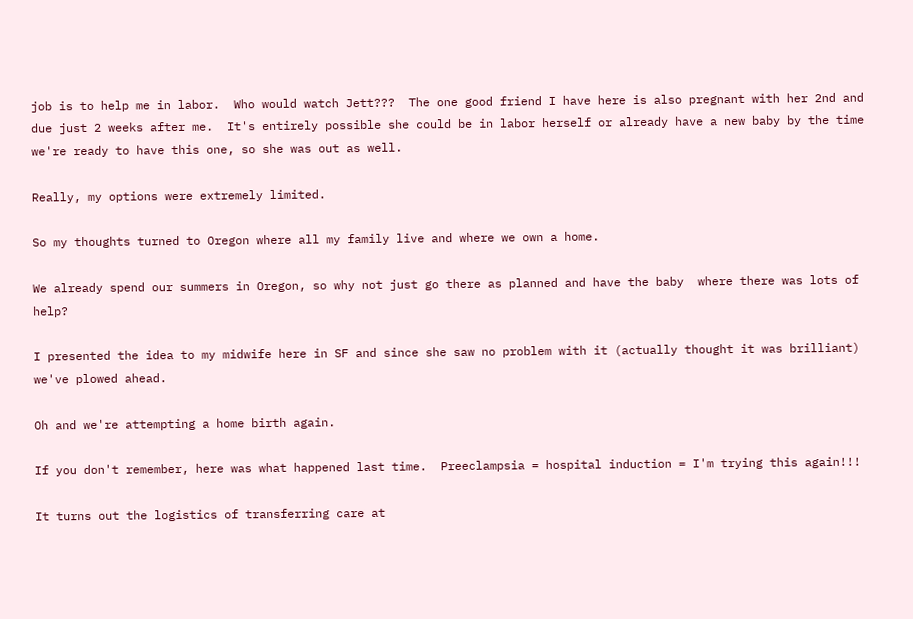job is to help me in labor.  Who would watch Jett???  The one good friend I have here is also pregnant with her 2nd and due just 2 weeks after me.  It's entirely possible she could be in labor herself or already have a new baby by the time we're ready to have this one, so she was out as well.

Really, my options were extremely limited.

So my thoughts turned to Oregon where all my family live and where we own a home.

We already spend our summers in Oregon, so why not just go there as planned and have the baby  where there was lots of help?

I presented the idea to my midwife here in SF and since she saw no problem with it (actually thought it was brilliant) we've plowed ahead.

Oh and we're attempting a home birth again.

If you don't remember, here was what happened last time.  Preeclampsia = hospital induction = I'm trying this again!!!

It turns out the logistics of transferring care at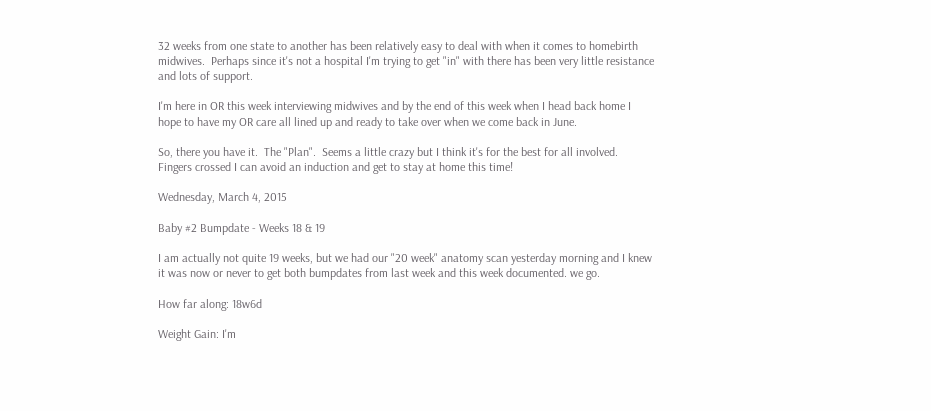32 weeks from one state to another has been relatively easy to deal with when it comes to homebirth midwives.  Perhaps since it's not a hospital I'm trying to get "in" with there has been very little resistance and lots of support.

I'm here in OR this week interviewing midwives and by the end of this week when I head back home I hope to have my OR care all lined up and ready to take over when we come back in June.

So, there you have it.  The "Plan".  Seems a little crazy but I think it's for the best for all involved.  Fingers crossed I can avoid an induction and get to stay at home this time!

Wednesday, March 4, 2015

Baby #2 Bumpdate - Weeks 18 & 19

I am actually not quite 19 weeks, but we had our "20 week" anatomy scan yesterday morning and I knew it was now or never to get both bumpdates from last week and this week documented. we go.

How far along: 18w6d

Weight Gain: I'm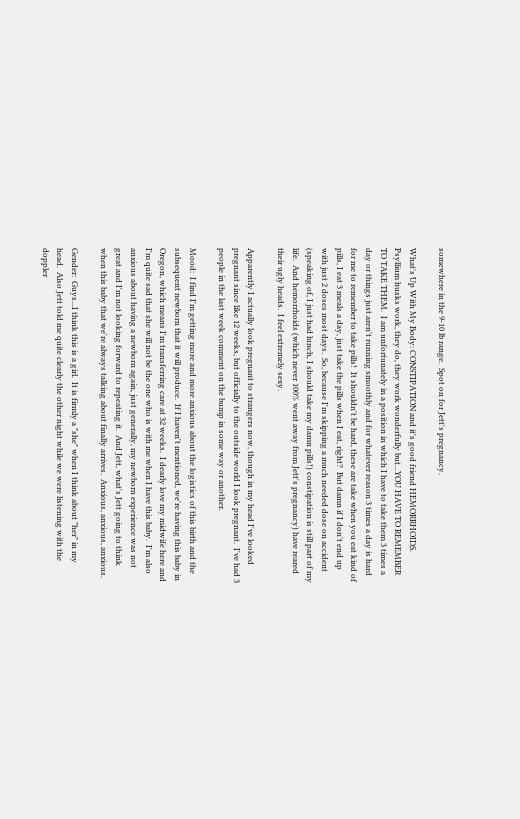somewhere in the 9-10 lb range.  Spot on for Jett's pregnancy.

What's Up With My Body: CONSTIPATION and it's good friend HEMORRHOIDS.  Psyllium husks work, they do, they work wonderfully but...YOU HAVE TO REMEMBER TO TAKE THEM.  I am unfortunately in a position in which I have to take them 3 times a day or things just aren't running smoothly and for whatever reason 3 times a day is hard for me to remember to take pills!  It shouldn't be hard, these are take when you eat kind of pills, I eat 3 meals a day, just take the pills when I eat, right?  But damn if I don't end up with just 2 doses most days.  So, because I'm skipping a much needed dose on accident (speaking of, I just had lunch, I should take my damn pills!) constipation is still part of my life.  And hemorrhoids (which never 100% went away from Jett's pregnancy) have reared their ugly heads.  I feel extremely sexy.

Apparently I actually look pregnant to strangers now, though in my head I've looked pregnant since like 12 weeks, but officially to the outside world I look pregnant.  I've had 3 people in the last week comment on the bump in some way or another.

Mood:  I find I'm getting more and more anxious about the logistics of this birth and the subsequent newborn that it will produce.  If I haven't mentioned, we're having this baby in Oregon, which means I'm transferring care at 32 weeks.  I dearly love my midwife here and I'm quite sad that she will not be the one who is with me when I have this baby.  I'm also anxious about having a newborn again, just generally, my newborn experience was not great and I'm not looking forward to repeating it.  And Jett, what's Jett going to think when this baby that we're always talking about finally arrives.  Anxious, anxious, anxious.

Gender:  Guys...I think this is a girl.  It is firmly a "she" when I think about "her" in my head.  Also Jett told me quite clearly the other night while we were listening with the doppler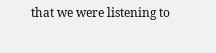that we were listening to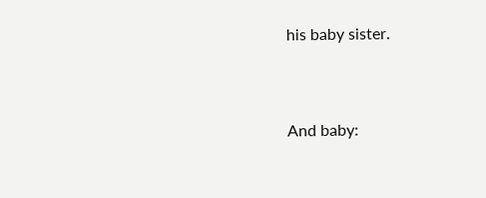his baby sister.


And baby: